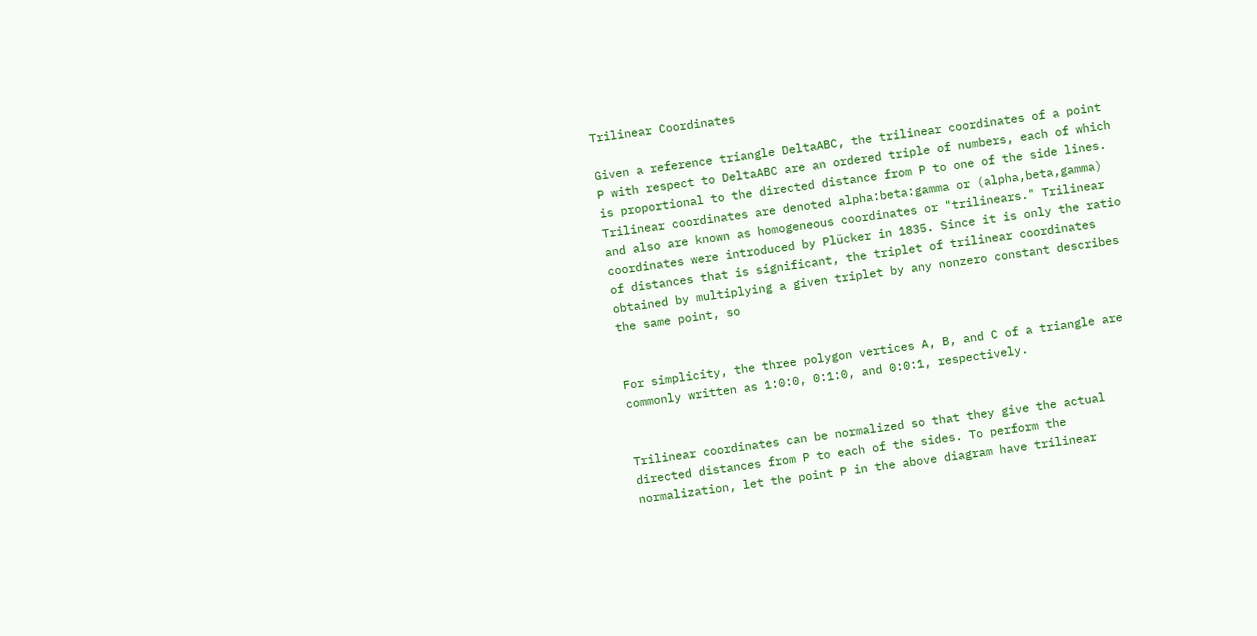Trilinear Coordinates

Given a reference triangle DeltaABC, the trilinear coordinates of a point P with respect to DeltaABC are an ordered triple of numbers, each of which is proportional to the directed distance from P to one of the side lines. Trilinear coordinates are denoted alpha:beta:gamma or (alpha,beta,gamma) and also are known as homogeneous coordinates or "trilinears." Trilinear coordinates were introduced by Plücker in 1835. Since it is only the ratio of distances that is significant, the triplet of trilinear coordinates obtained by multiplying a given triplet by any nonzero constant describes the same point, so


For simplicity, the three polygon vertices A, B, and C of a triangle are commonly written as 1:0:0, 0:1:0, and 0:0:1, respectively.


Trilinear coordinates can be normalized so that they give the actual directed distances from P to each of the sides. To perform the normalization, let the point P in the above diagram have trilinear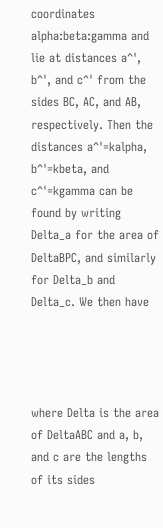coordinates alpha:beta:gamma and lie at distances a^', b^', and c^' from the sides BC, AC, and AB, respectively. Then the distances a^'=kalpha, b^'=kbeta, and c^'=kgamma can be found by writing Delta_a for the area of DeltaBPC, and similarly for Delta_b and Delta_c. We then have




where Delta is the area of DeltaABC and a, b, and c are the lengths of its sides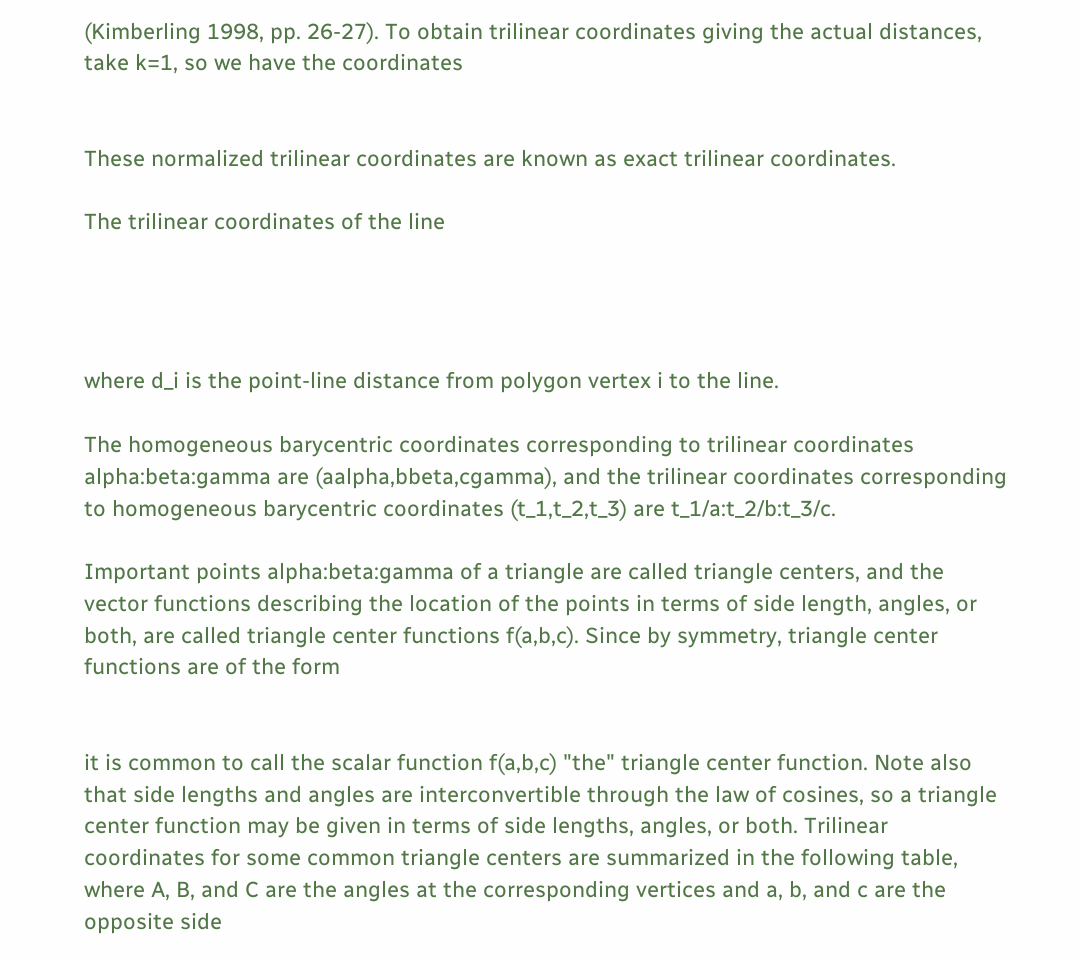(Kimberling 1998, pp. 26-27). To obtain trilinear coordinates giving the actual distances, take k=1, so we have the coordinates


These normalized trilinear coordinates are known as exact trilinear coordinates.

The trilinear coordinates of the line




where d_i is the point-line distance from polygon vertex i to the line.

The homogeneous barycentric coordinates corresponding to trilinear coordinates alpha:beta:gamma are (aalpha,bbeta,cgamma), and the trilinear coordinates corresponding to homogeneous barycentric coordinates (t_1,t_2,t_3) are t_1/a:t_2/b:t_3/c.

Important points alpha:beta:gamma of a triangle are called triangle centers, and the vector functions describing the location of the points in terms of side length, angles, or both, are called triangle center functions f(a,b,c). Since by symmetry, triangle center functions are of the form


it is common to call the scalar function f(a,b,c) "the" triangle center function. Note also that side lengths and angles are interconvertible through the law of cosines, so a triangle center function may be given in terms of side lengths, angles, or both. Trilinear coordinates for some common triangle centers are summarized in the following table, where A, B, and C are the angles at the corresponding vertices and a, b, and c are the opposite side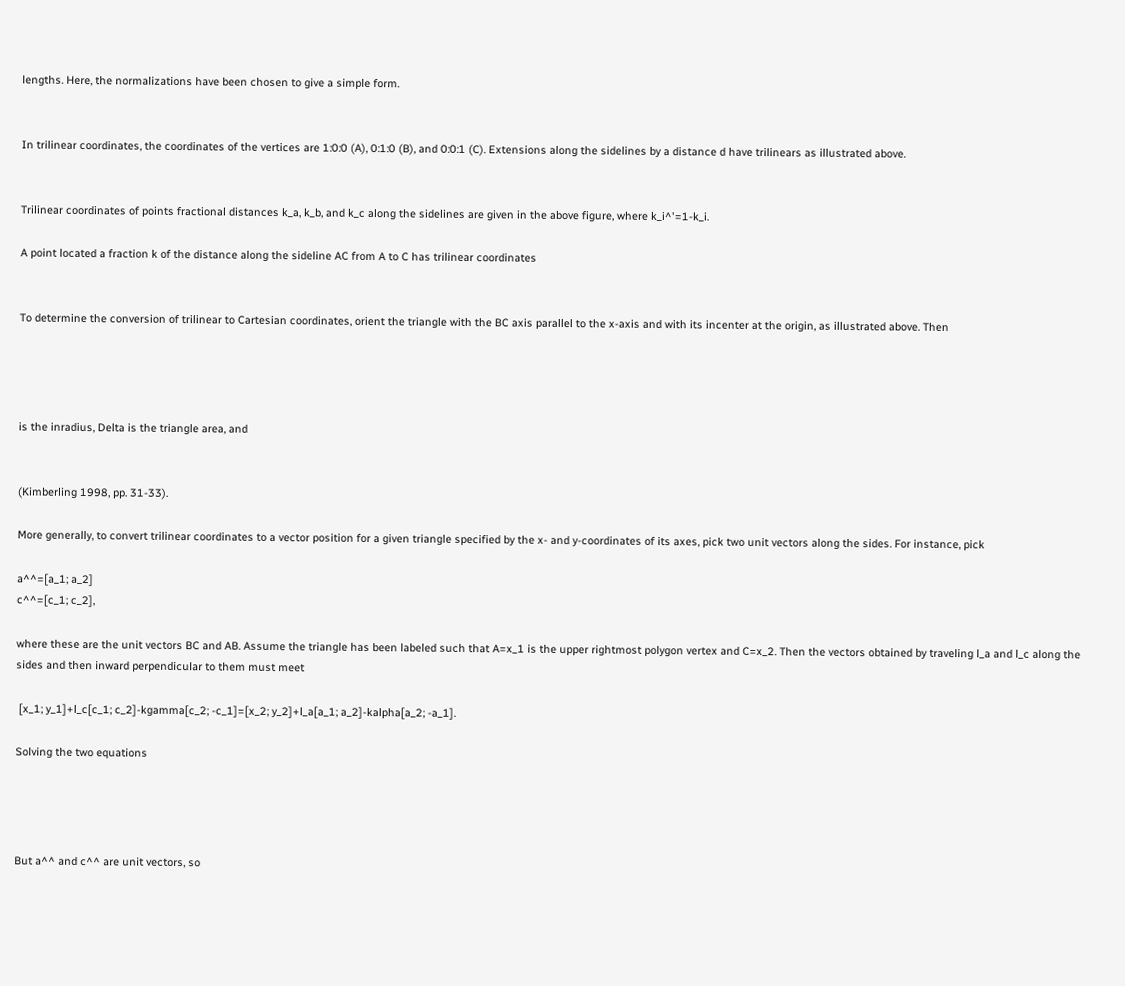lengths. Here, the normalizations have been chosen to give a simple form.


In trilinear coordinates, the coordinates of the vertices are 1:0:0 (A), 0:1:0 (B), and 0:0:1 (C). Extensions along the sidelines by a distance d have trilinears as illustrated above.


Trilinear coordinates of points fractional distances k_a, k_b, and k_c along the sidelines are given in the above figure, where k_i^'=1-k_i.

A point located a fraction k of the distance along the sideline AC from A to C has trilinear coordinates


To determine the conversion of trilinear to Cartesian coordinates, orient the triangle with the BC axis parallel to the x-axis and with its incenter at the origin, as illustrated above. Then




is the inradius, Delta is the triangle area, and


(Kimberling 1998, pp. 31-33).

More generally, to convert trilinear coordinates to a vector position for a given triangle specified by the x- and y-coordinates of its axes, pick two unit vectors along the sides. For instance, pick

a^^=[a_1; a_2]
c^^=[c_1; c_2],

where these are the unit vectors BC and AB. Assume the triangle has been labeled such that A=x_1 is the upper rightmost polygon vertex and C=x_2. Then the vectors obtained by traveling l_a and l_c along the sides and then inward perpendicular to them must meet

 [x_1; y_1]+l_c[c_1; c_2]-kgamma[c_2; -c_1]=[x_2; y_2]+l_a[a_1; a_2]-kalpha[a_2; -a_1].

Solving the two equations




But a^^ and c^^ are unit vectors, so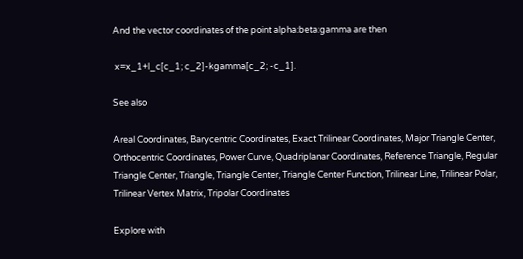And the vector coordinates of the point alpha:beta:gamma are then

 x=x_1+l_c[c_1; c_2]-kgamma[c_2; -c_1].

See also

Areal Coordinates, Barycentric Coordinates, Exact Trilinear Coordinates, Major Triangle Center, Orthocentric Coordinates, Power Curve, Quadriplanar Coordinates, Reference Triangle, Regular Triangle Center, Triangle, Triangle Center, Triangle Center Function, Trilinear Line, Trilinear Polar, Trilinear Vertex Matrix, Tripolar Coordinates

Explore with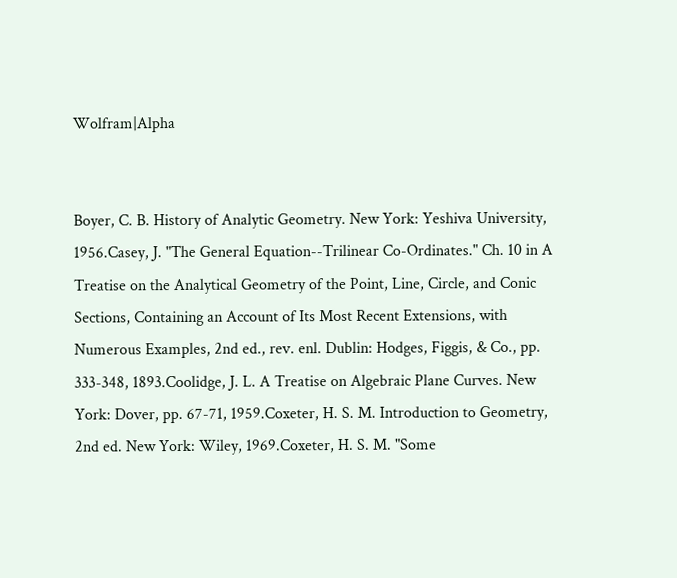Wolfram|Alpha


Boyer, C. B. History of Analytic Geometry. New York: Yeshiva University, 1956.Casey, J. "The General Equation--Trilinear Co-Ordinates." Ch. 10 in A Treatise on the Analytical Geometry of the Point, Line, Circle, and Conic Sections, Containing an Account of Its Most Recent Extensions, with Numerous Examples, 2nd ed., rev. enl. Dublin: Hodges, Figgis, & Co., pp. 333-348, 1893.Coolidge, J. L. A Treatise on Algebraic Plane Curves. New York: Dover, pp. 67-71, 1959.Coxeter, H. S. M. Introduction to Geometry, 2nd ed. New York: Wiley, 1969.Coxeter, H. S. M. "Some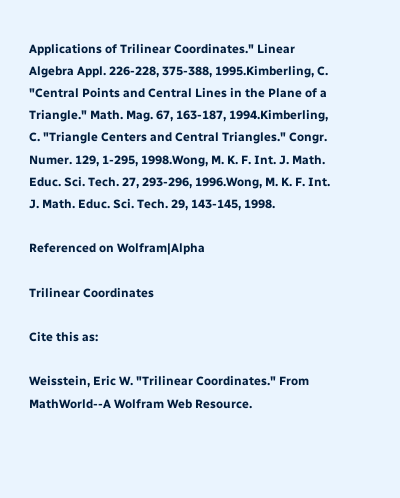Applications of Trilinear Coordinates." Linear Algebra Appl. 226-228, 375-388, 1995.Kimberling, C. "Central Points and Central Lines in the Plane of a Triangle." Math. Mag. 67, 163-187, 1994.Kimberling, C. "Triangle Centers and Central Triangles." Congr. Numer. 129, 1-295, 1998.Wong, M. K. F. Int. J. Math. Educ. Sci. Tech. 27, 293-296, 1996.Wong, M. K. F. Int. J. Math. Educ. Sci. Tech. 29, 143-145, 1998.

Referenced on Wolfram|Alpha

Trilinear Coordinates

Cite this as:

Weisstein, Eric W. "Trilinear Coordinates." From MathWorld--A Wolfram Web Resource.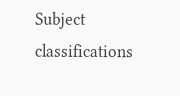Subject classifications